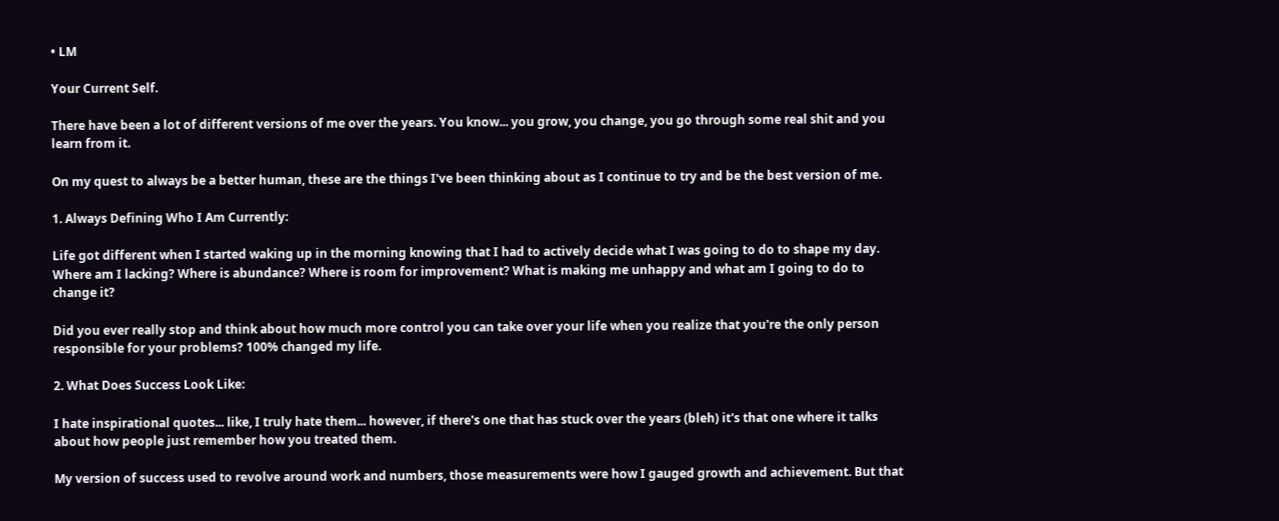• LM

Your Current Self.

There have been a lot of different versions of me over the years. You know... you grow, you change, you go through some real shit and you learn from it.

On my quest to always be a better human, these are the things I've been thinking about as I continue to try and be the best version of me.

1. Always Defining Who I Am Currently:

Life got different when I started waking up in the morning knowing that I had to actively decide what I was going to do to shape my day. Where am I lacking? Where is abundance? Where is room for improvement? What is making me unhappy and what am I going to do to change it?

Did you ever really stop and think about how much more control you can take over your life when you realize that you're the only person responsible for your problems? 100% changed my life.

2. What Does Success Look Like:

I hate inspirational quotes... like, I truly hate them... however, if there's one that has stuck over the years (bleh) it's that one where it talks about how people just remember how you treated them.

My version of success used to revolve around work and numbers, those measurements were how I gauged growth and achievement. But that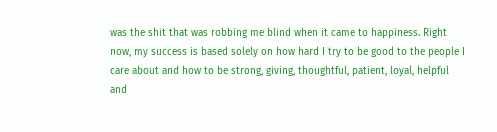was the shit that was robbing me blind when it came to happiness. Right now, my success is based solely on how hard I try to be good to the people I care about and how to be strong, giving, thoughtful, patient, loyal, helpful and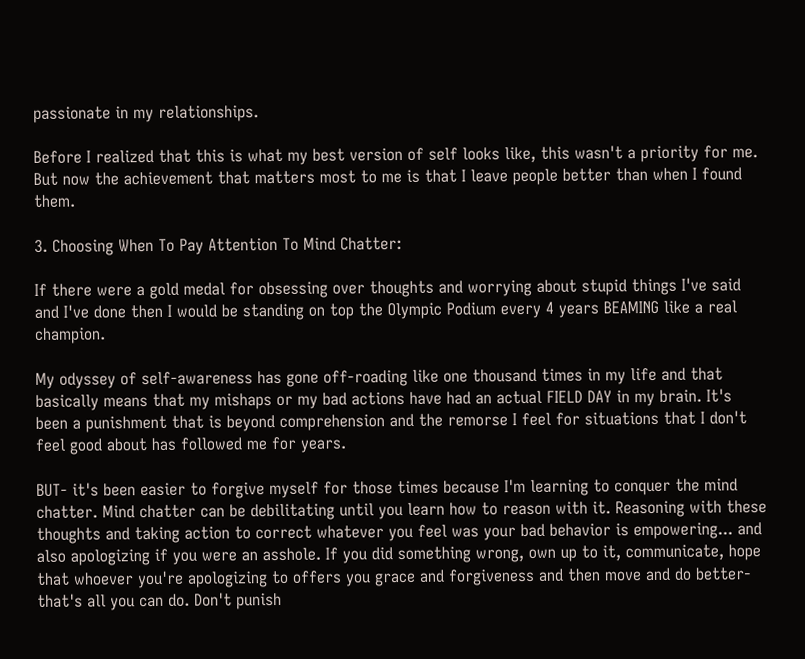passionate in my relationships.

Before I realized that this is what my best version of self looks like, this wasn't a priority for me. But now the achievement that matters most to me is that I leave people better than when I found them.

3. Choosing When To Pay Attention To Mind Chatter:

If there were a gold medal for obsessing over thoughts and worrying about stupid things I've said and I've done then I would be standing on top the Olympic Podium every 4 years BEAMING like a real champion.

My odyssey of self-awareness has gone off-roading like one thousand times in my life and that basically means that my mishaps or my bad actions have had an actual FIELD DAY in my brain. It's been a punishment that is beyond comprehension and the remorse I feel for situations that I don't feel good about has followed me for years.

BUT- it's been easier to forgive myself for those times because I'm learning to conquer the mind chatter. Mind chatter can be debilitating until you learn how to reason with it. Reasoning with these thoughts and taking action to correct whatever you feel was your bad behavior is empowering... and also apologizing if you were an asshole. If you did something wrong, own up to it, communicate, hope that whoever you're apologizing to offers you grace and forgiveness and then move and do better- that's all you can do. Don't punish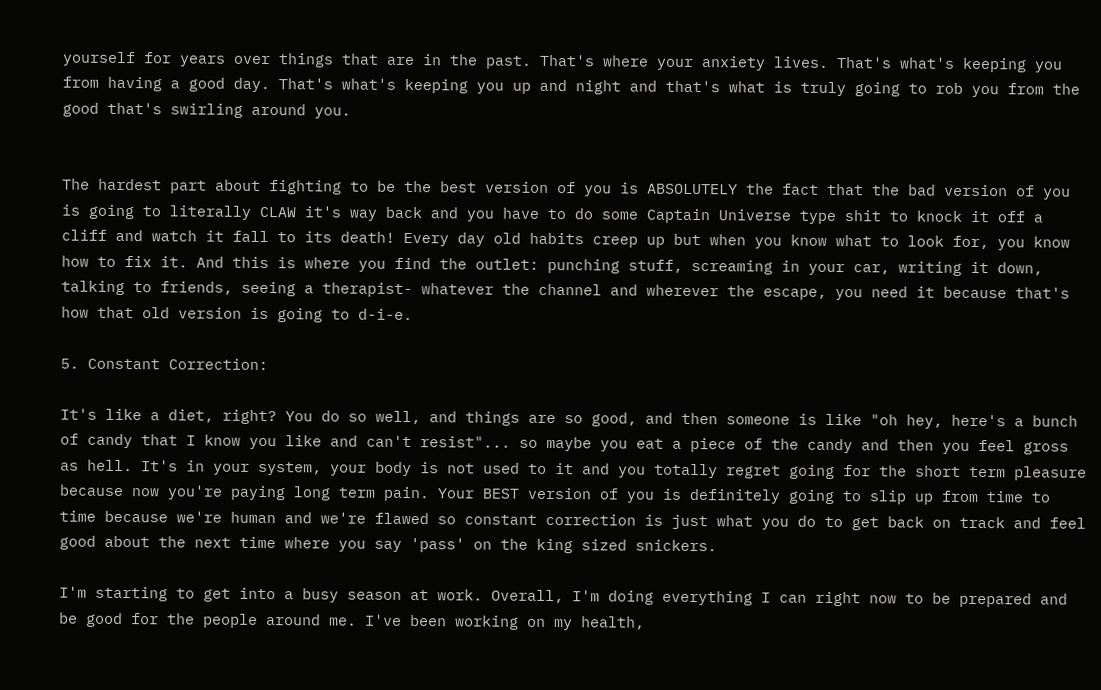yourself for years over things that are in the past. That's where your anxiety lives. That's what's keeping you from having a good day. That's what's keeping you up and night and that's what is truly going to rob you from the good that's swirling around you.


The hardest part about fighting to be the best version of you is ABSOLUTELY the fact that the bad version of you is going to literally CLAW it's way back and you have to do some Captain Universe type shit to knock it off a cliff and watch it fall to its death! Every day old habits creep up but when you know what to look for, you know how to fix it. And this is where you find the outlet: punching stuff, screaming in your car, writing it down, talking to friends, seeing a therapist- whatever the channel and wherever the escape, you need it because that's how that old version is going to d-i-e.

5. Constant Correction:

It's like a diet, right? You do so well, and things are so good, and then someone is like "oh hey, here's a bunch of candy that I know you like and can't resist"... so maybe you eat a piece of the candy and then you feel gross as hell. It's in your system, your body is not used to it and you totally regret going for the short term pleasure because now you're paying long term pain. Your BEST version of you is definitely going to slip up from time to time because we're human and we're flawed so constant correction is just what you do to get back on track and feel good about the next time where you say 'pass' on the king sized snickers.

I'm starting to get into a busy season at work. Overall, I'm doing everything I can right now to be prepared and be good for the people around me. I've been working on my health,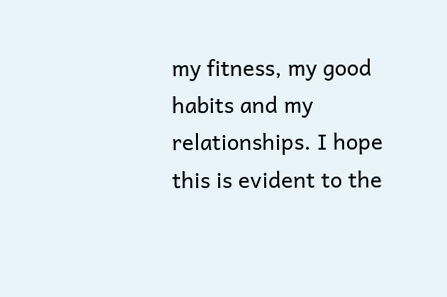my fitness, my good habits and my relationships. I hope this is evident to the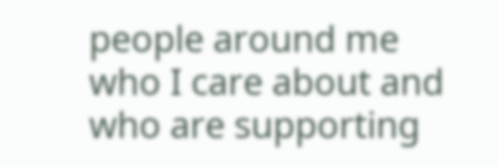people around me who I care about and who are supporting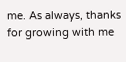me. As always, thanks for growing with me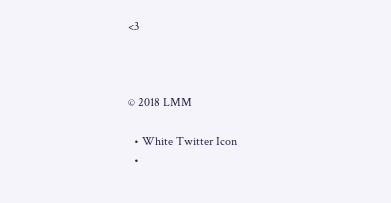<3



© 2018 LMM

  • White Twitter Icon
  •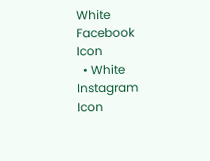White Facebook Icon
  • White Instagram Icon